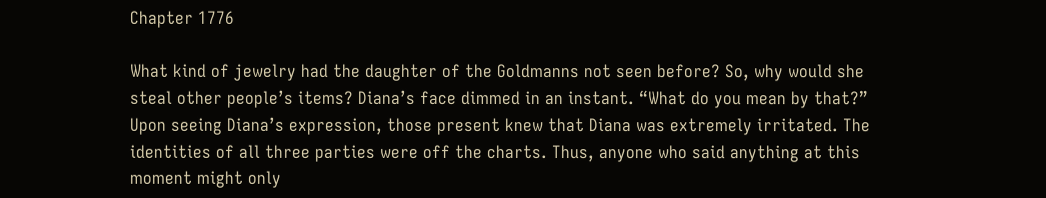Chapter 1776

What kind of jewelry had the daughter of the Goldmanns not seen before? So, why would she steal other people’s items? Diana’s face dimmed in an instant. “What do you mean by that?” Upon seeing Diana’s expression, those present knew that Diana was extremely irritated. The identities of all three parties were off the charts. Thus, anyone who said anything at this moment might only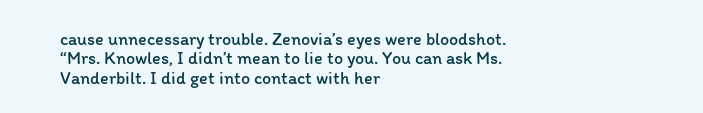cause unnecessary trouble. Zenovia’s eyes were bloodshot. “Mrs. Knowles, I didn’t mean to lie to you. You can ask Ms. Vanderbilt. I did get into contact with her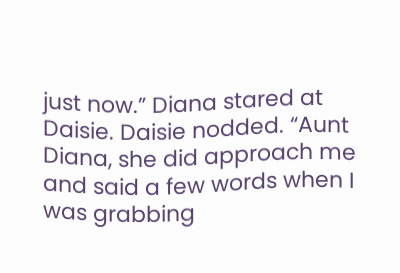just now.” Diana stared at Daisie. Daisie nodded. “Aunt Diana, she did approach me and said a few words when I was grabbing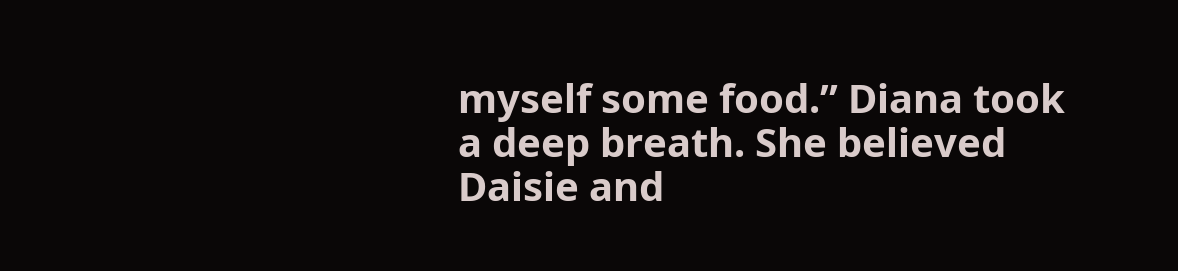myself some food.” Diana took a deep breath. She believed Daisie and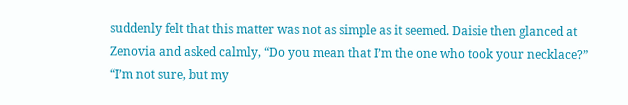suddenly felt that this matter was not as simple as it seemed. Daisie then glanced at Zenovia and asked calmly, “Do you mean that I’m the one who took your necklace?” “I’m not sure, but my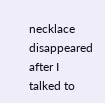necklace disappeared after I talked to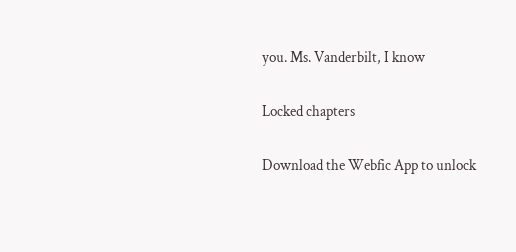you. Ms. Vanderbilt, I know

Locked chapters

Download the Webfic App to unlock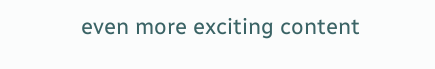even more exciting content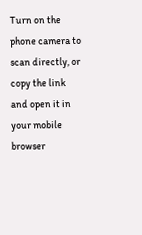Turn on the phone camera to scan directly, or copy the link and open it in your mobile browser